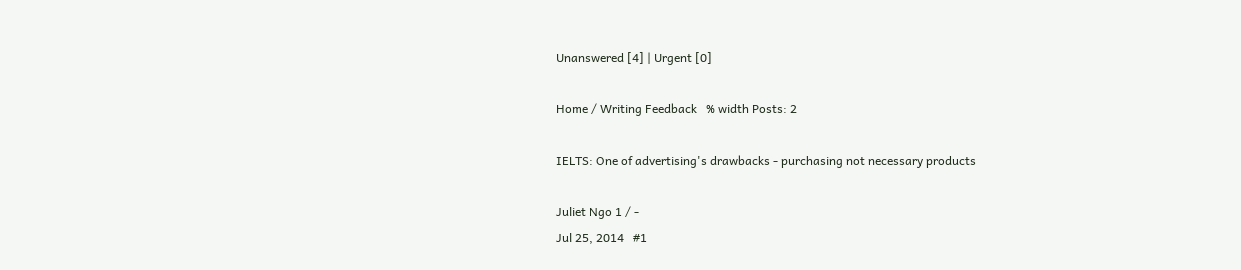Unanswered [4] | Urgent [0]

Home / Writing Feedback   % width Posts: 2

IELTS: One of advertising's drawbacks - purchasing not necessary products

Juliet Ngo 1 / -
Jul 25, 2014   #1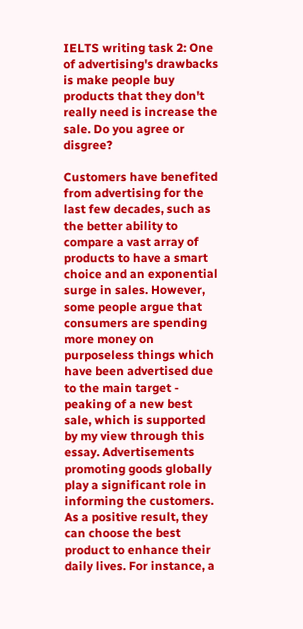IELTS writing task 2: One of advertising's drawbacks is make people buy products that they don't really need is increase the sale. Do you agree or disgree?

Customers have benefited from advertising for the last few decades, such as the better ability to compare a vast array of products to have a smart choice and an exponential surge in sales. However, some people argue that consumers are spending more money on purposeless things which have been advertised due to the main target - peaking of a new best sale, which is supported by my view through this essay. Advertisements promoting goods globally play a significant role in informing the customers. As a positive result, they can choose the best product to enhance their daily lives. For instance, a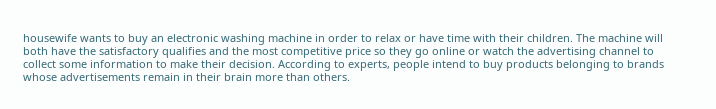housewife wants to buy an electronic washing machine in order to relax or have time with their children. The machine will both have the satisfactory qualifies and the most competitive price so they go online or watch the advertising channel to collect some information to make their decision. According to experts, people intend to buy products belonging to brands whose advertisements remain in their brain more than others.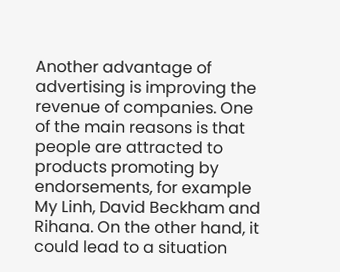Another advantage of advertising is improving the revenue of companies. One of the main reasons is that people are attracted to products promoting by endorsements, for example My Linh, David Beckham and Rihana. On the other hand, it could lead to a situation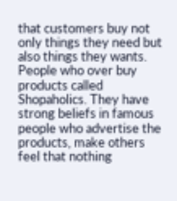that customers buy not only things they need but also things they wants. People who over buy products called Shopaholics. They have strong beliefs in famous people who advertise the products, make others feel that nothing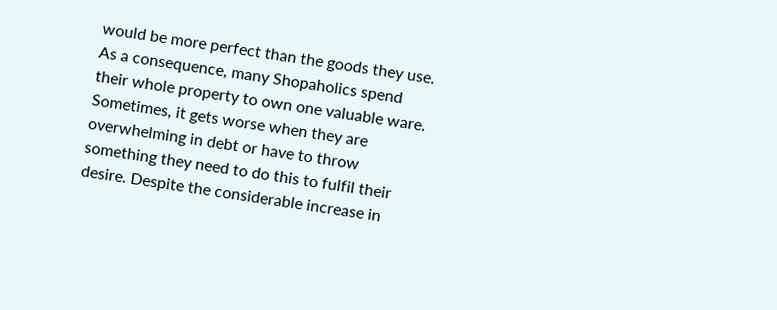would be more perfect than the goods they use. As a consequence, many Shopaholics spend their whole property to own one valuable ware. Sometimes, it gets worse when they are overwhelming in debt or have to throw something they need to do this to fulfil their desire. Despite the considerable increase in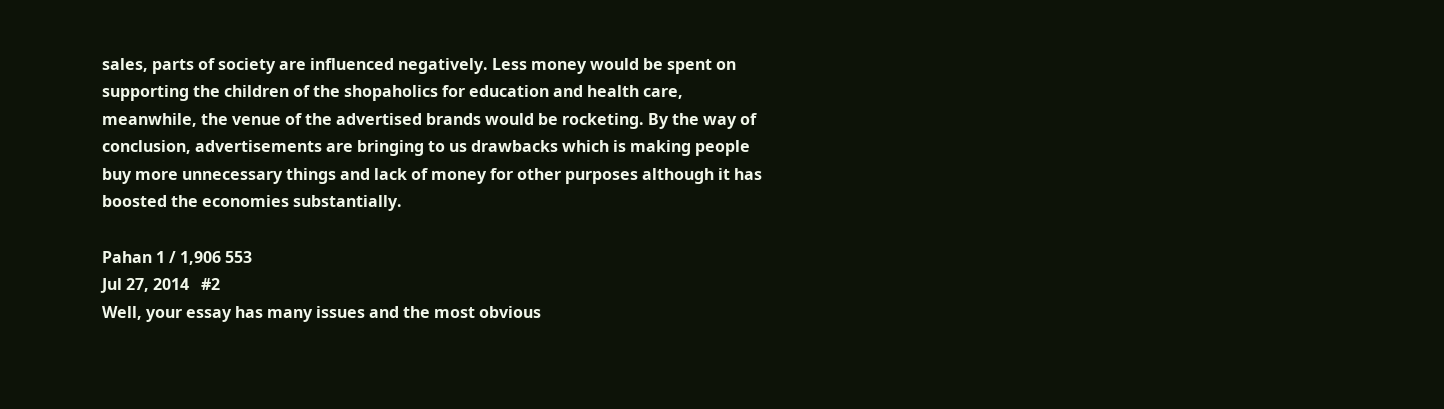sales, parts of society are influenced negatively. Less money would be spent on supporting the children of the shopaholics for education and health care, meanwhile, the venue of the advertised brands would be rocketing. By the way of conclusion, advertisements are bringing to us drawbacks which is making people buy more unnecessary things and lack of money for other purposes although it has boosted the economies substantially.

Pahan 1 / 1,906 553
Jul 27, 2014   #2
Well, your essay has many issues and the most obvious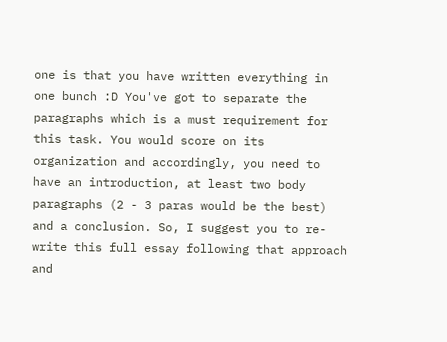one is that you have written everything in one bunch :D You've got to separate the paragraphs which is a must requirement for this task. You would score on its organization and accordingly, you need to have an introduction, at least two body paragraphs (2 - 3 paras would be the best) and a conclusion. So, I suggest you to re-write this full essay following that approach and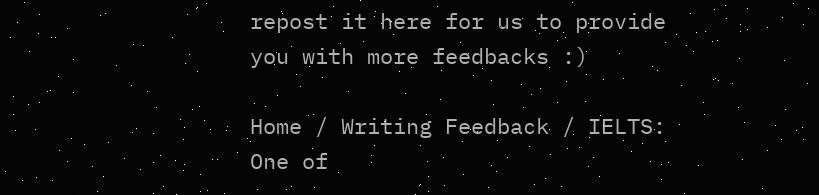repost it here for us to provide you with more feedbacks :)

Home / Writing Feedback / IELTS: One of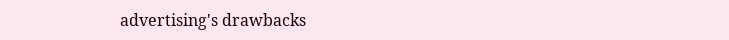advertising's drawbacks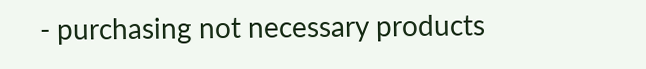- purchasing not necessary products